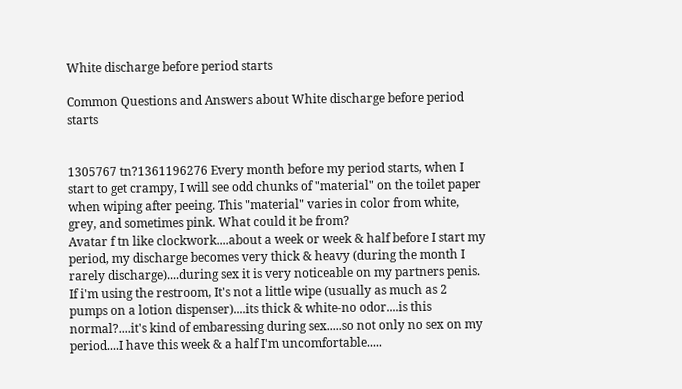White discharge before period starts

Common Questions and Answers about White discharge before period starts


1305767 tn?1361196276 Every month before my period starts, when I start to get crampy, I will see odd chunks of "material" on the toilet paper when wiping after peeing. This "material" varies in color from white, grey, and sometimes pink. What could it be from?
Avatar f tn like clockwork....about a week or week & half before I start my period, my discharge becomes very thick & heavy (during the month I rarely discharge)....during sex it is very noticeable on my partners penis. If i'm using the restroom, It's not a little wipe (usually as much as 2 pumps on a lotion dispenser)....its thick & white-no odor....is this normal?....it's kind of embaressing during sex.....so not only no sex on my period....I have this week & a half I'm uncomfortable.....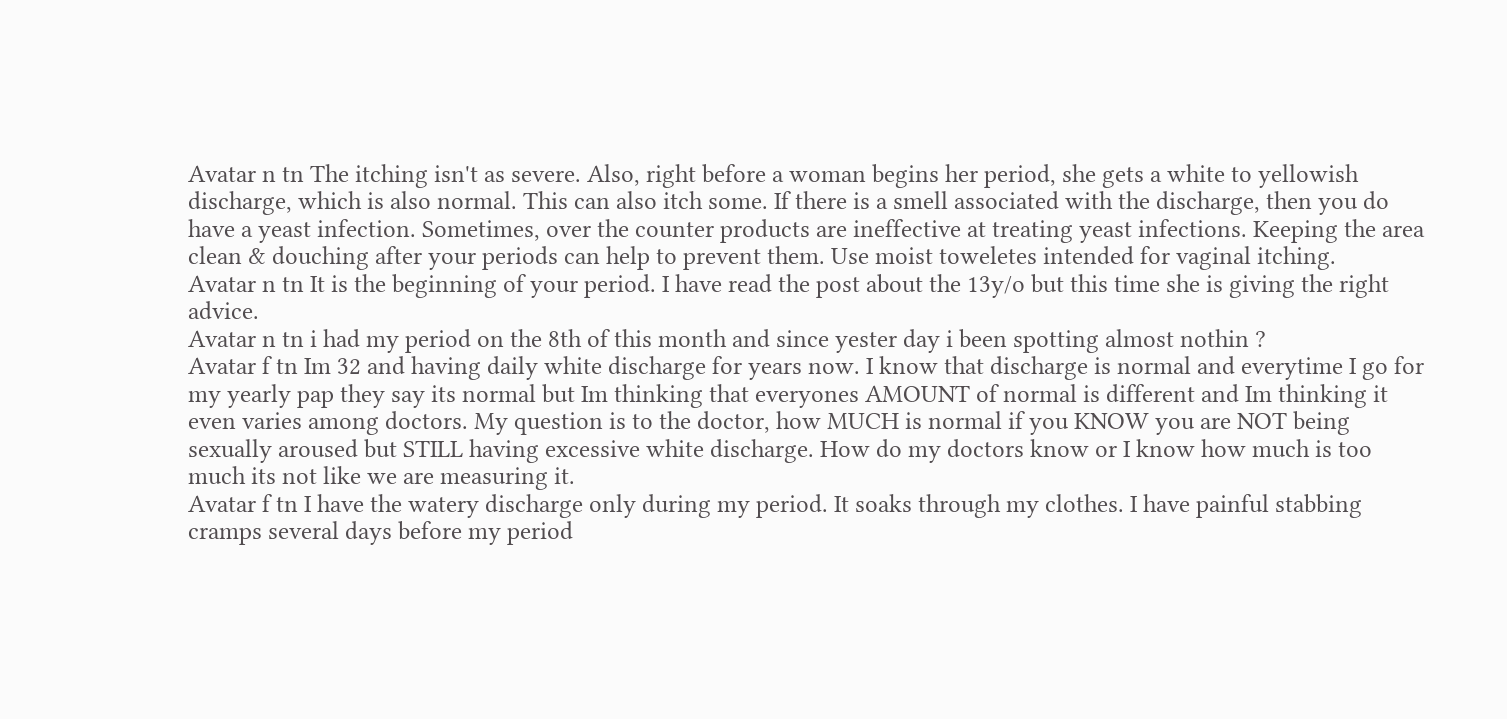Avatar n tn The itching isn't as severe. Also, right before a woman begins her period, she gets a white to yellowish discharge, which is also normal. This can also itch some. If there is a smell associated with the discharge, then you do have a yeast infection. Sometimes, over the counter products are ineffective at treating yeast infections. Keeping the area clean & douching after your periods can help to prevent them. Use moist toweletes intended for vaginal itching.
Avatar n tn It is the beginning of your period. I have read the post about the 13y/o but this time she is giving the right advice.
Avatar n tn i had my period on the 8th of this month and since yester day i been spotting almost nothin ?
Avatar f tn Im 32 and having daily white discharge for years now. I know that discharge is normal and everytime I go for my yearly pap they say its normal but Im thinking that everyones AMOUNT of normal is different and Im thinking it even varies among doctors. My question is to the doctor, how MUCH is normal if you KNOW you are NOT being sexually aroused but STILL having excessive white discharge. How do my doctors know or I know how much is too much its not like we are measuring it.
Avatar f tn I have the watery discharge only during my period. It soaks through my clothes. I have painful stabbing cramps several days before my period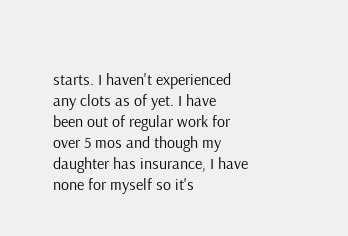starts. I haven't experienced any clots as of yet. I have been out of regular work for over 5 mos and though my daughter has insurance, I have none for myself so it's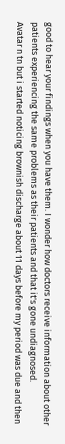good to hear your findings when you have them. I wonder how doctors receive information about other patients experiencing the same problems as their patients and that it's gone undiagnosed.
Avatar n tn but i started noticing brownish discharge about 11 days before my period was due and then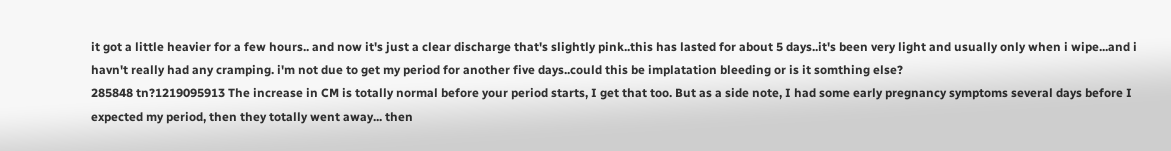it got a little heavier for a few hours.. and now it's just a clear discharge that's slightly pink..this has lasted for about 5 days..it's been very light and usually only when i wipe...and i havn't really had any cramping. i'm not due to get my period for another five days..could this be implatation bleeding or is it somthing else?
285848 tn?1219095913 The increase in CM is totally normal before your period starts, I get that too. But as a side note, I had some early pregnancy symptoms several days before I expected my period, then they totally went away... then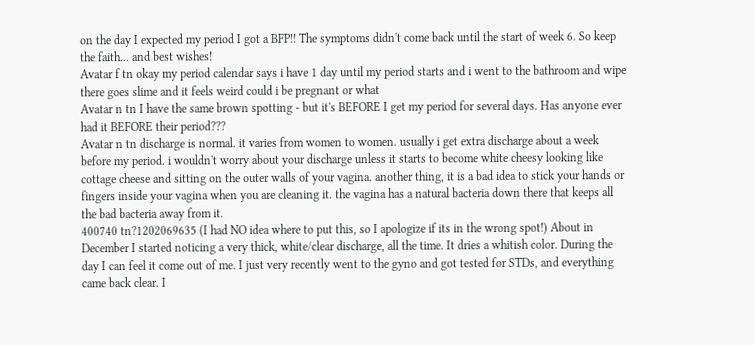on the day I expected my period I got a BFP!! The symptoms didn't come back until the start of week 6. So keep the faith... and best wishes!
Avatar f tn okay my period calendar says i have 1 day until my period starts and i went to the bathroom and wipe there goes slime and it feels weird could i be pregnant or what
Avatar n tn I have the same brown spotting - but it's BEFORE I get my period for several days. Has anyone ever had it BEFORE their period???
Avatar n tn discharge is normal. it varies from women to women. usually i get extra discharge about a week before my period. i wouldn't worry about your discharge unless it starts to become white cheesy looking like cottage cheese and sitting on the outer walls of your vagina. another thing, it is a bad idea to stick your hands or fingers inside your vagina when you are cleaning it. the vagina has a natural bacteria down there that keeps all the bad bacteria away from it.
400740 tn?1202069635 (I had NO idea where to put this, so I apologize if its in the wrong spot!) About in December I started noticing a very thick, white/clear discharge, all the time. It dries a whitish color. During the day I can feel it come out of me. I just very recently went to the gyno and got tested for STDs, and everything came back clear. I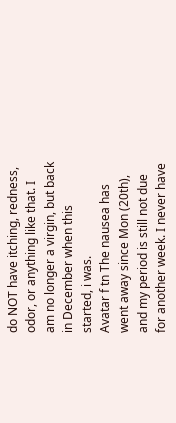do NOT have itching, redness, odor, or anything like that. I am no longer a virgin, but back in December when this started, i was.
Avatar f tn The nausea has went away since Mon (20th), and my period is still not due for another week. I never have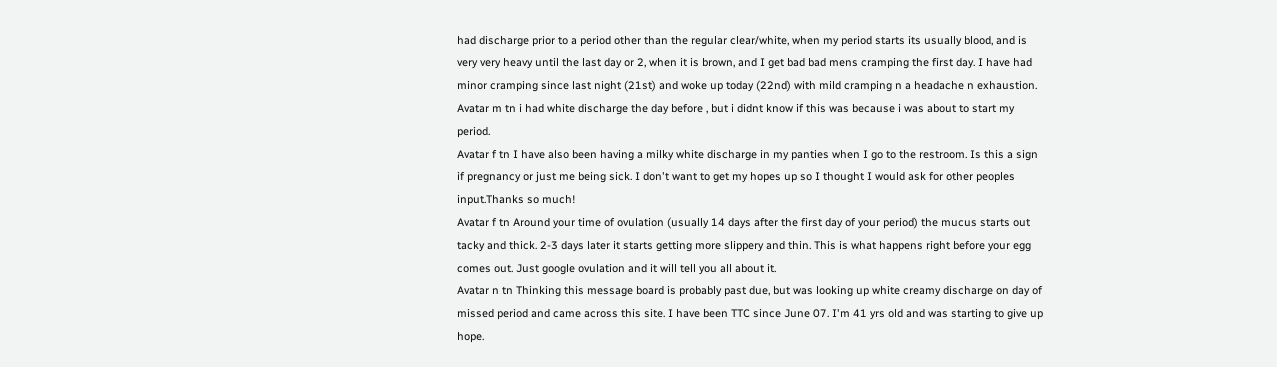had discharge prior to a period other than the regular clear/white, when my period starts its usually blood, and is very very heavy until the last day or 2, when it is brown, and I get bad bad mens cramping the first day. I have had minor cramping since last night (21st) and woke up today (22nd) with mild cramping n a headache n exhaustion.
Avatar m tn i had white discharge the day before , but i didnt know if this was because i was about to start my period.
Avatar f tn I have also been having a milky white discharge in my panties when I go to the restroom. Is this a sign if pregnancy or just me being sick. I don't want to get my hopes up so I thought I would ask for other peoples input.Thanks so much!
Avatar f tn Around your time of ovulation (usually 14 days after the first day of your period) the mucus starts out tacky and thick. 2-3 days later it starts getting more slippery and thin. This is what happens right before your egg comes out. Just google ovulation and it will tell you all about it.
Avatar n tn Thinking this message board is probably past due, but was looking up white creamy discharge on day of missed period and came across this site. I have been TTC since June 07. I'm 41 yrs old and was starting to give up hope.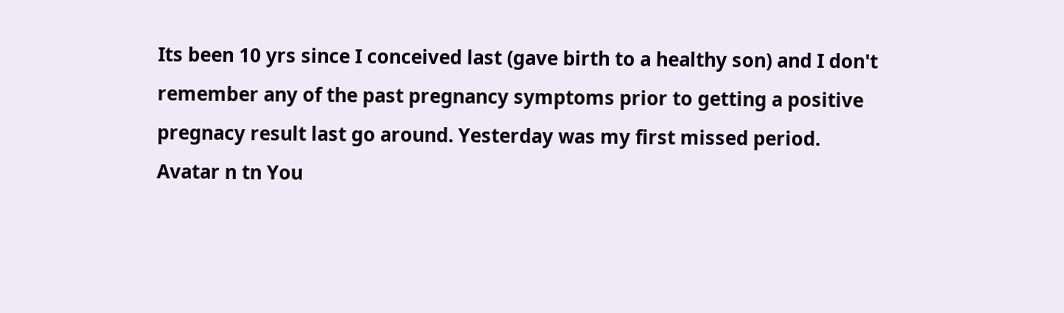Its been 10 yrs since I conceived last (gave birth to a healthy son) and I don't remember any of the past pregnancy symptoms prior to getting a positive pregnacy result last go around. Yesterday was my first missed period.
Avatar n tn You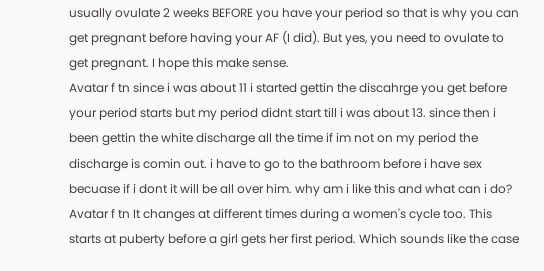usually ovulate 2 weeks BEFORE you have your period so that is why you can get pregnant before having your AF (I did). But yes, you need to ovulate to get pregnant. I hope this make sense.
Avatar f tn since i was about 11 i started gettin the discahrge you get before your period starts but my period didnt start till i was about 13. since then i been gettin the white discharge all the time if im not on my period the discharge is comin out. i have to go to the bathroom before i have sex becuase if i dont it will be all over him. why am i like this and what can i do?
Avatar f tn It changes at different times during a women's cycle too. This starts at puberty before a girl gets her first period. Which sounds like the case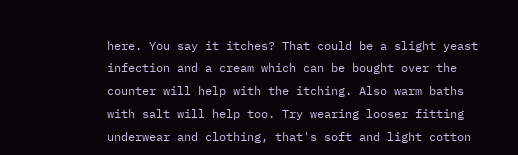here. You say it itches? That could be a slight yeast infection and a cream which can be bought over the counter will help with the itching. Also warm baths with salt will help too. Try wearing looser fitting underwear and clothing, that's soft and light cotton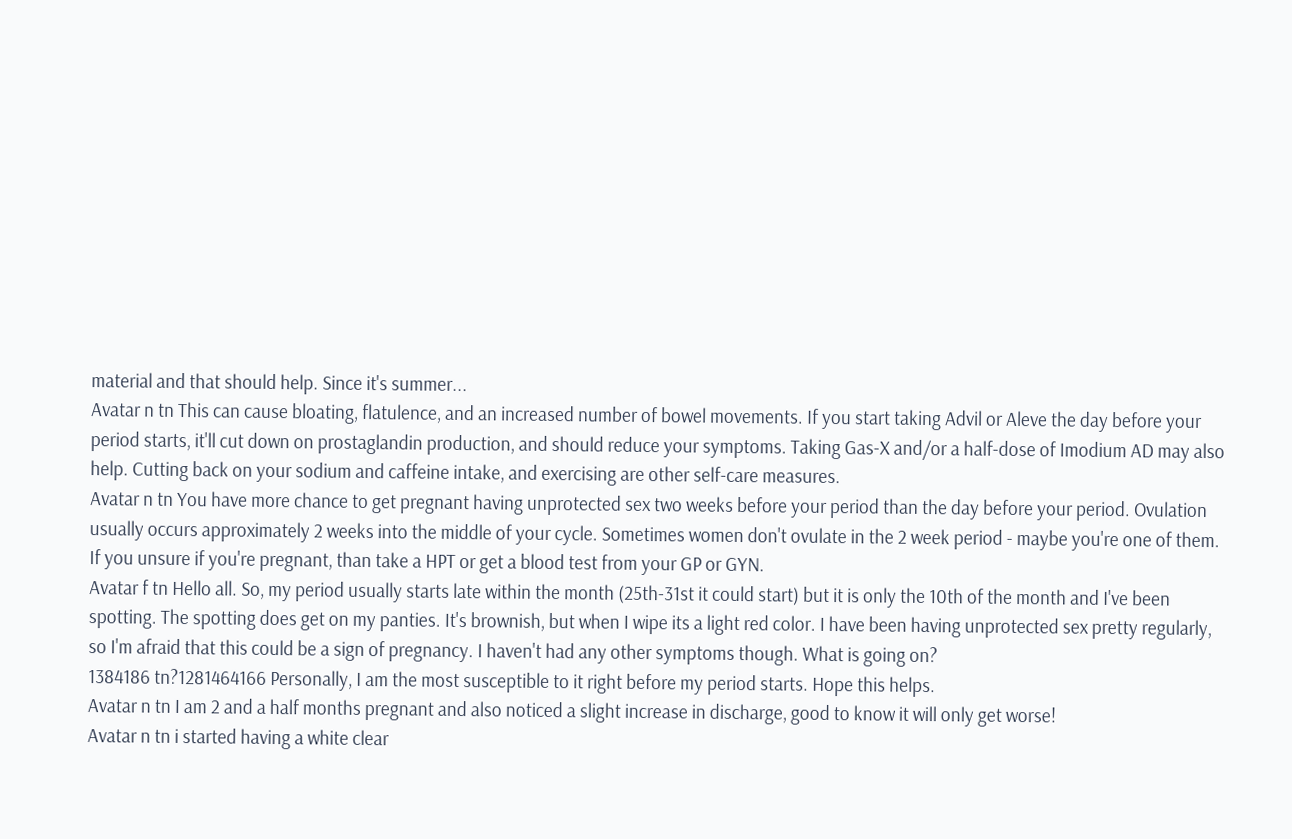material and that should help. Since it's summer...
Avatar n tn This can cause bloating, flatulence, and an increased number of bowel movements. If you start taking Advil or Aleve the day before your period starts, it'll cut down on prostaglandin production, and should reduce your symptoms. Taking Gas-X and/or a half-dose of Imodium AD may also help. Cutting back on your sodium and caffeine intake, and exercising are other self-care measures.
Avatar n tn You have more chance to get pregnant having unprotected sex two weeks before your period than the day before your period. Ovulation usually occurs approximately 2 weeks into the middle of your cycle. Sometimes women don't ovulate in the 2 week period - maybe you're one of them. If you unsure if you're pregnant, than take a HPT or get a blood test from your GP or GYN.
Avatar f tn Hello all. So, my period usually starts late within the month (25th-31st it could start) but it is only the 10th of the month and I've been spotting. The spotting does get on my panties. It's brownish, but when I wipe its a light red color. I have been having unprotected sex pretty regularly, so I'm afraid that this could be a sign of pregnancy. I haven't had any other symptoms though. What is going on?
1384186 tn?1281464166 Personally, I am the most susceptible to it right before my period starts. Hope this helps.
Avatar n tn I am 2 and a half months pregnant and also noticed a slight increase in discharge, good to know it will only get worse!
Avatar n tn i started having a white clear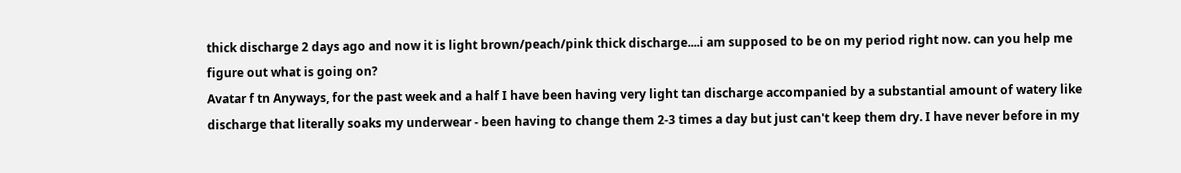thick discharge 2 days ago and now it is light brown/peach/pink thick discharge....i am supposed to be on my period right now. can you help me figure out what is going on?
Avatar f tn Anyways, for the past week and a half I have been having very light tan discharge accompanied by a substantial amount of watery like discharge that literally soaks my underwear - been having to change them 2-3 times a day but just can't keep them dry. I have never before in my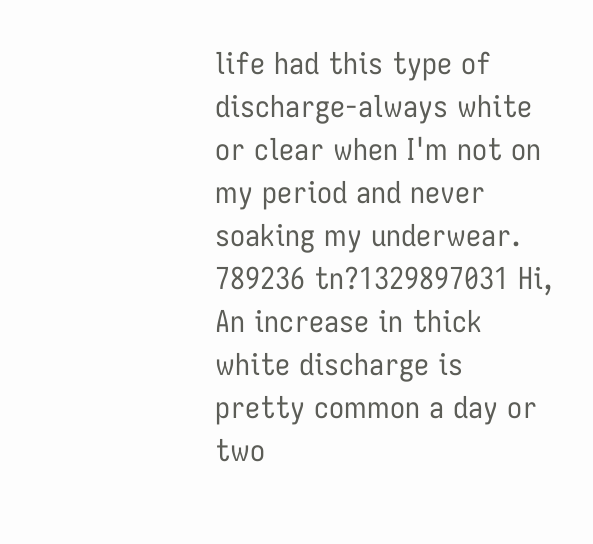life had this type of discharge-always white or clear when I'm not on my period and never soaking my underwear.
789236 tn?1329897031 Hi, An increase in thick white discharge is pretty common a day or two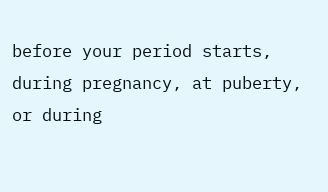before your period starts, during pregnancy, at puberty, or during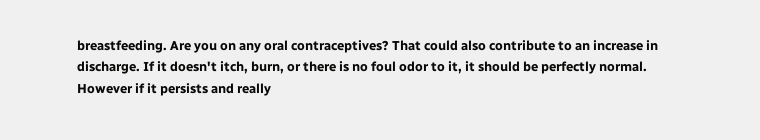breastfeeding. Are you on any oral contraceptives? That could also contribute to an increase in discharge. If it doesn't itch, burn, or there is no foul odor to it, it should be perfectly normal. However if it persists and really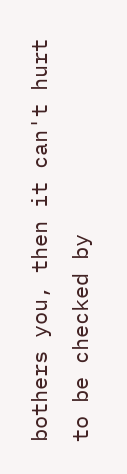bothers you, then it can't hurt to be checked by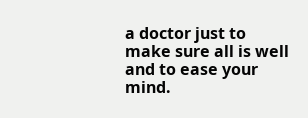a doctor just to make sure all is well and to ease your mind.